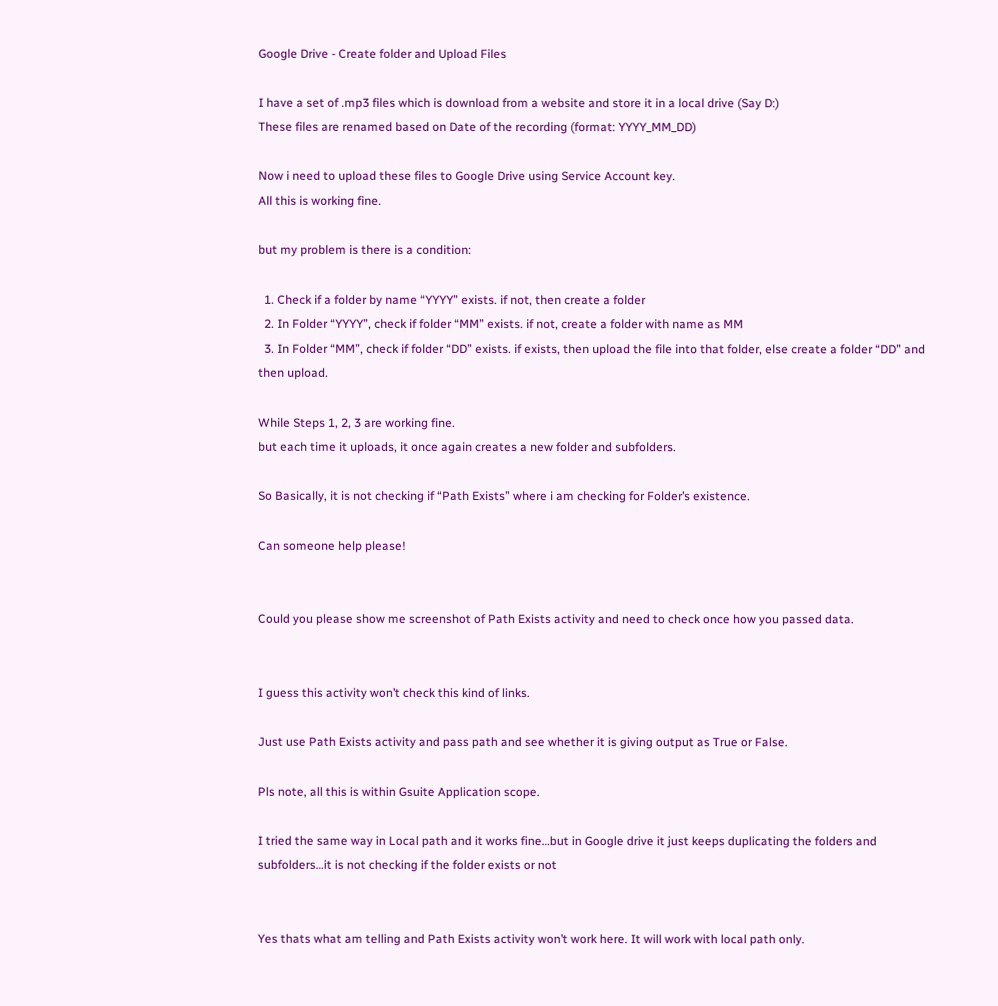Google Drive - Create folder and Upload Files

I have a set of .mp3 files which is download from a website and store it in a local drive (Say D:)
These files are renamed based on Date of the recording (format: YYYY_MM_DD)

Now i need to upload these files to Google Drive using Service Account key.
All this is working fine.

but my problem is there is a condition:

  1. Check if a folder by name “YYYY” exists. if not, then create a folder
  2. In Folder “YYYY”, check if folder “MM” exists. if not, create a folder with name as MM
  3. In Folder “MM”, check if folder “DD” exists. if exists, then upload the file into that folder, else create a folder “DD” and then upload.

While Steps 1, 2, 3 are working fine.
but each time it uploads, it once again creates a new folder and subfolders.

So Basically, it is not checking if “Path Exists” where i am checking for Folder’s existence.

Can someone help please!


Could you please show me screenshot of Path Exists activity and need to check once how you passed data.


I guess this activity won’t check this kind of links.

Just use Path Exists activity and pass path and see whether it is giving output as True or False.

Pls note, all this is within Gsuite Application scope.

I tried the same way in Local path and it works fine…but in Google drive it just keeps duplicating the folders and subfolders…it is not checking if the folder exists or not


Yes thats what am telling and Path Exists activity won’t work here. It will work with local path only.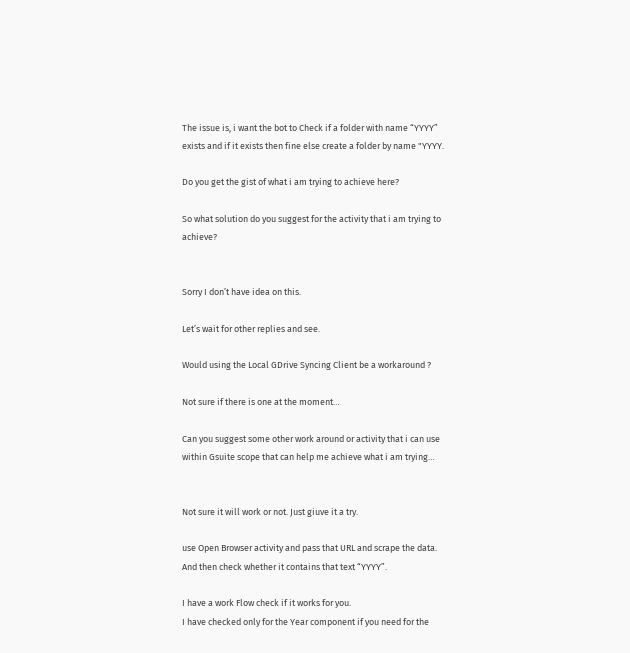The issue is, i want the bot to Check if a folder with name “YYYY” exists and if it exists then fine else create a folder by name "YYYY.

Do you get the gist of what i am trying to achieve here?

So what solution do you suggest for the activity that i am trying to achieve?


Sorry I don’t have idea on this.

Let’s wait for other replies and see.

Would using the Local GDrive Syncing Client be a workaround ?

Not sure if there is one at the moment…

Can you suggest some other work around or activity that i can use within Gsuite scope that can help me achieve what i am trying…


Not sure it will work or not. Just giuve it a try.

use Open Browser activity and pass that URL and scrape the data. And then check whether it contains that text “YYYY”.

I have a work Flow check if it works for you.
I have checked only for the Year component if you need for the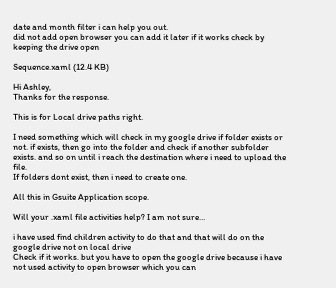date and month filter i can help you out.
did not add open browser you can add it later if it works check by keeping the drive open

Sequence.xaml (12.4 KB)

Hi Ashley,
Thanks for the response.

This is for Local drive paths right.

I need something which will check in my google drive if folder exists or not. if exists, then go into the folder and check if another subfolder exists. and so on until i reach the destination where i need to upload the file.
If folders dont exist, then i need to create one.

All this in Gsuite Application scope.

Will your .xaml file activities help? I am not sure…

i have used find children activity to do that and that will do on the google drive not on local drive
Check if it works. but you have to open the google drive because i have not used activity to open browser which you can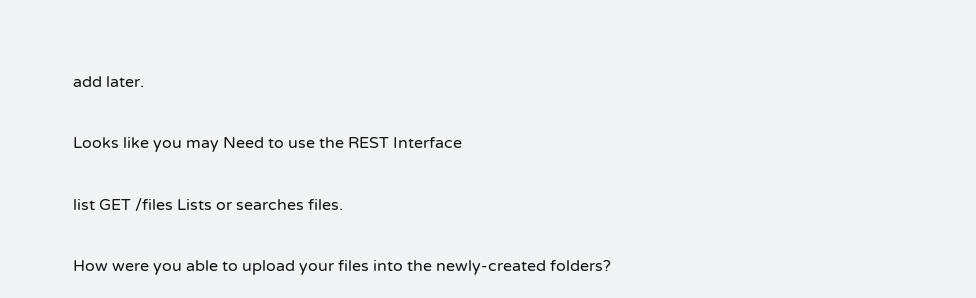add later.

Looks like you may Need to use the REST Interface

list GET /files Lists or searches files.

How were you able to upload your files into the newly-created folders?